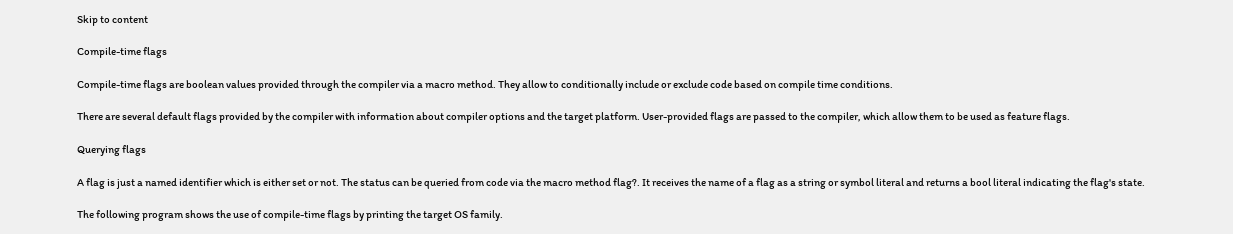Skip to content

Compile-time flags

Compile-time flags are boolean values provided through the compiler via a macro method. They allow to conditionally include or exclude code based on compile time conditions.

There are several default flags provided by the compiler with information about compiler options and the target platform. User-provided flags are passed to the compiler, which allow them to be used as feature flags.

Querying flags

A flag is just a named identifier which is either set or not. The status can be queried from code via the macro method flag?. It receives the name of a flag as a string or symbol literal and returns a bool literal indicating the flag's state.

The following program shows the use of compile-time flags by printing the target OS family.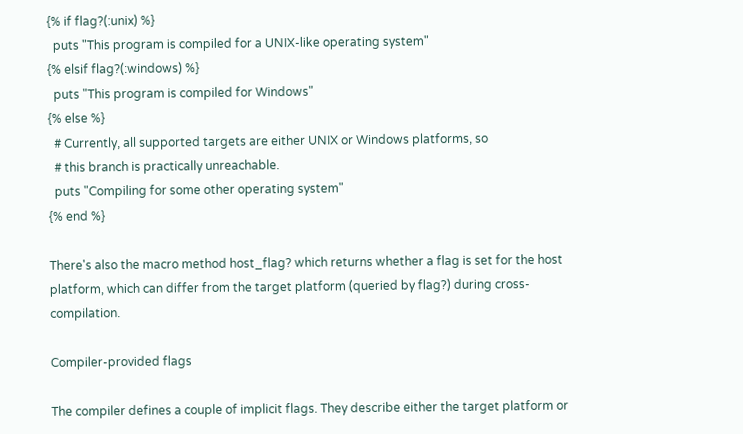{% if flag?(:unix) %}
  puts "This program is compiled for a UNIX-like operating system"
{% elsif flag?(:windows) %}
  puts "This program is compiled for Windows"
{% else %}
  # Currently, all supported targets are either UNIX or Windows platforms, so
  # this branch is practically unreachable.
  puts "Compiling for some other operating system"
{% end %}

There's also the macro method host_flag? which returns whether a flag is set for the host platform, which can differ from the target platform (queried by flag?) during cross-compilation.

Compiler-provided flags

The compiler defines a couple of implicit flags. They describe either the target platform or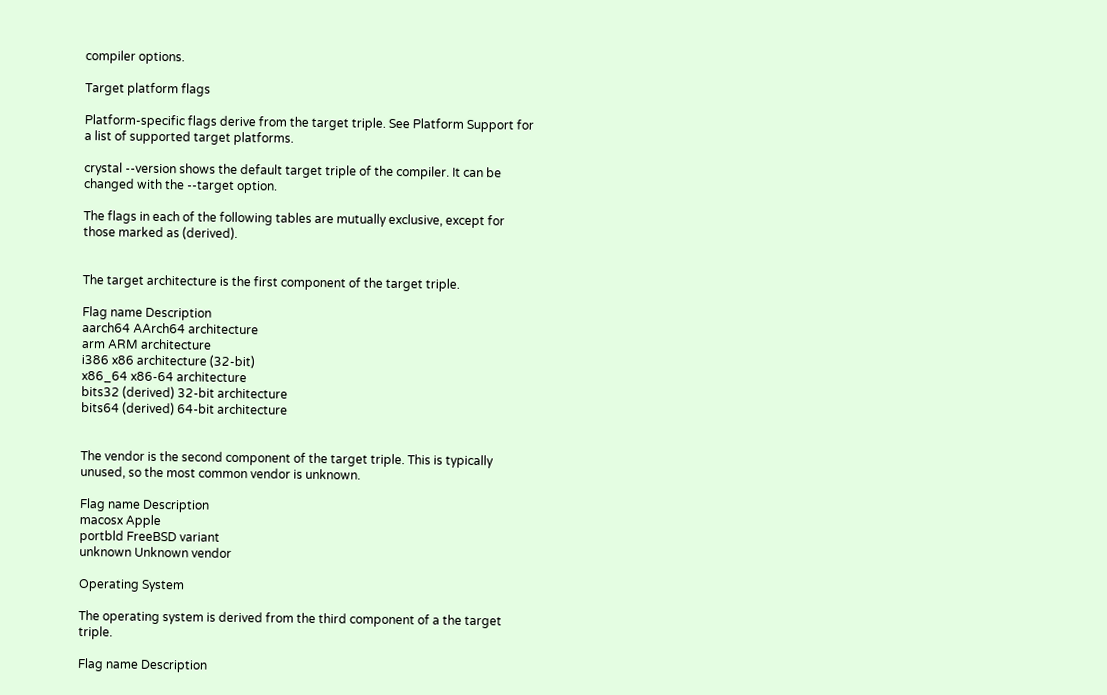compiler options.

Target platform flags

Platform-specific flags derive from the target triple. See Platform Support for a list of supported target platforms.

crystal --version shows the default target triple of the compiler. It can be changed with the --target option.

The flags in each of the following tables are mutually exclusive, except for those marked as (derived).


The target architecture is the first component of the target triple.

Flag name Description
aarch64 AArch64 architecture
arm ARM architecture
i386 x86 architecture (32-bit)
x86_64 x86-64 architecture
bits32 (derived) 32-bit architecture
bits64 (derived) 64-bit architecture


The vendor is the second component of the target triple. This is typically unused, so the most common vendor is unknown.

Flag name Description
macosx Apple
portbld FreeBSD variant
unknown Unknown vendor

Operating System

The operating system is derived from the third component of a the target triple.

Flag name Description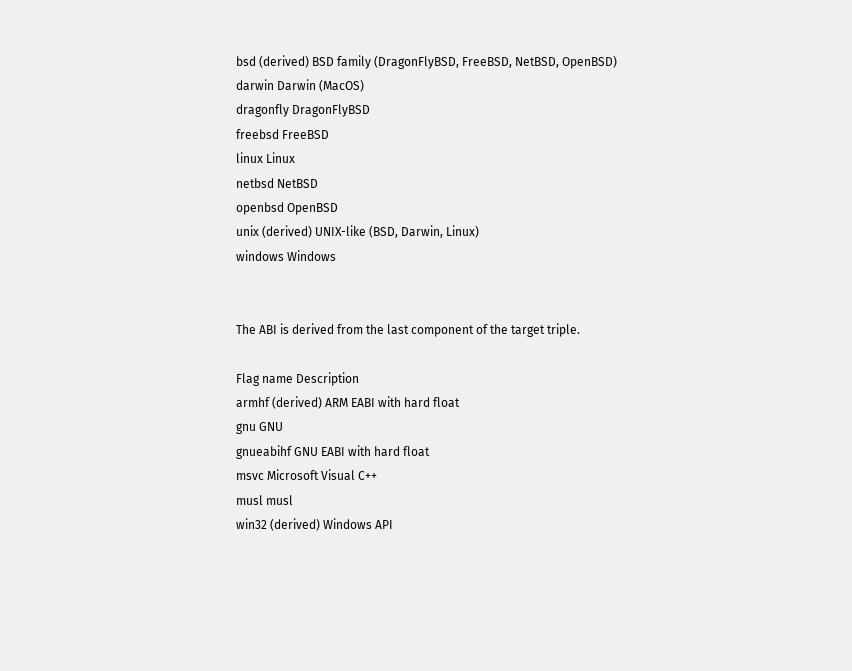bsd (derived) BSD family (DragonFlyBSD, FreeBSD, NetBSD, OpenBSD)
darwin Darwin (MacOS)
dragonfly DragonFlyBSD
freebsd FreeBSD
linux Linux
netbsd NetBSD
openbsd OpenBSD
unix (derived) UNIX-like (BSD, Darwin, Linux)
windows Windows


The ABI is derived from the last component of the target triple.

Flag name Description
armhf (derived) ARM EABI with hard float
gnu GNU
gnueabihf GNU EABI with hard float
msvc Microsoft Visual C++
musl musl
win32 (derived) Windows API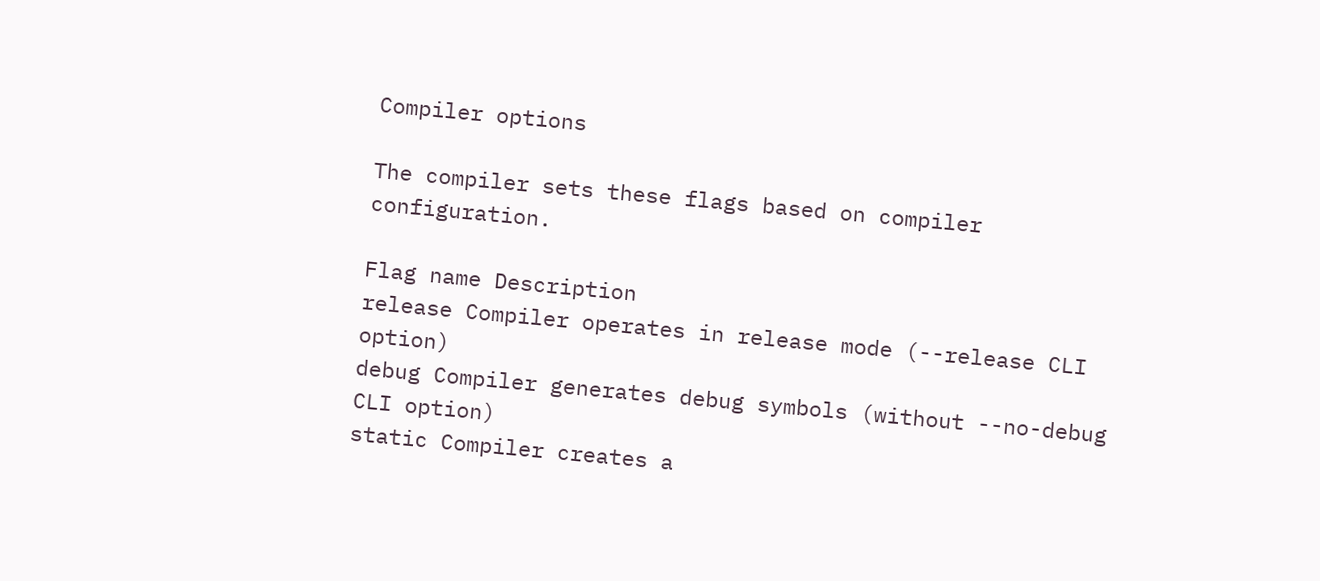Compiler options

The compiler sets these flags based on compiler configuration.

Flag name Description
release Compiler operates in release mode (--release CLI option)
debug Compiler generates debug symbols (without --no-debug CLI option)
static Compiler creates a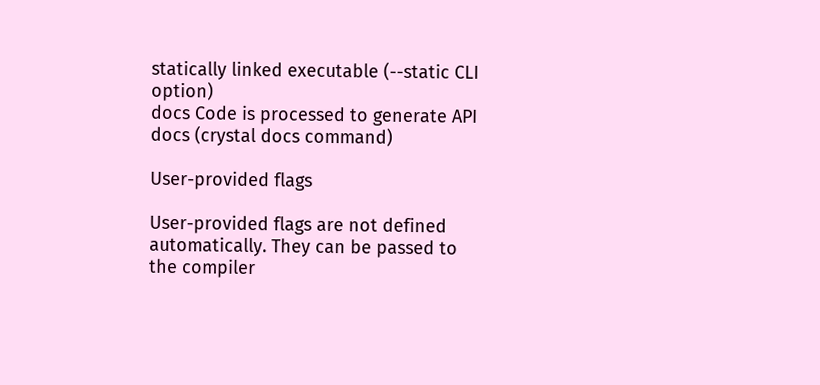statically linked executable (--static CLI option)
docs Code is processed to generate API docs (crystal docs command)

User-provided flags

User-provided flags are not defined automatically. They can be passed to the compiler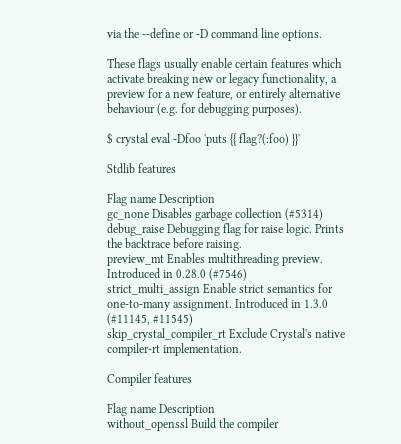via the --define or -D command line options.

These flags usually enable certain features which activate breaking new or legacy functionality, a preview for a new feature, or entirely alternative behaviour (e.g. for debugging purposes).

$ crystal eval -Dfoo 'puts {{ flag?(:foo) }}'

Stdlib features

Flag name Description
gc_none Disables garbage collection (#5314)
debug_raise Debugging flag for raise logic. Prints the backtrace before raising.
preview_mt Enables multithreading preview. Introduced in 0.28.0 (#7546)
strict_multi_assign Enable strict semantics for one-to-many assignment. Introduced in 1.3.0 (#11145, #11545)
skip_crystal_compiler_rt Exclude Crystal's native compiler-rt implementation.

Compiler features

Flag name Description
without_openssl Build the compiler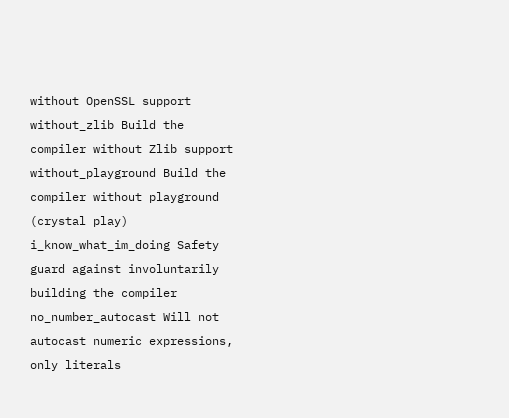without OpenSSL support
without_zlib Build the compiler without Zlib support
without_playground Build the compiler without playground (crystal play)
i_know_what_im_doing Safety guard against involuntarily building the compiler
no_number_autocast Will not autocast numeric expressions, only literals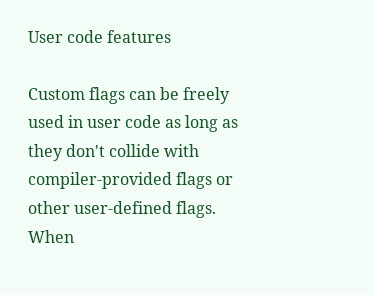User code features

Custom flags can be freely used in user code as long as they don't collide with compiler-provided flags or other user-defined flags. When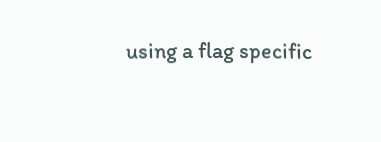using a flag specific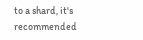to a shard, it's recommended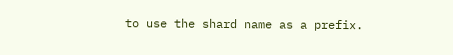to use the shard name as a prefix.